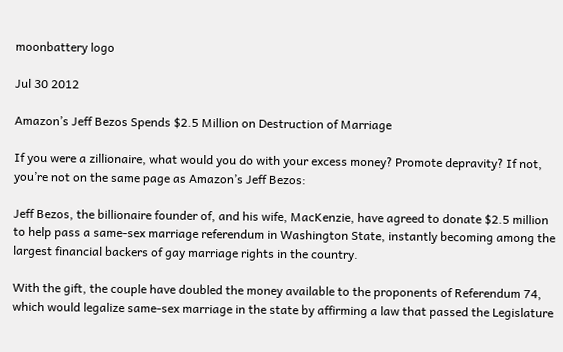moonbattery logo

Jul 30 2012

Amazon’s Jeff Bezos Spends $2.5 Million on Destruction of Marriage

If you were a zillionaire, what would you do with your excess money? Promote depravity? If not, you’re not on the same page as Amazon’s Jeff Bezos:

Jeff Bezos, the billionaire founder of, and his wife, MacKenzie, have agreed to donate $2.5 million to help pass a same-sex marriage referendum in Washington State, instantly becoming among the largest financial backers of gay marriage rights in the country.

With the gift, the couple have doubled the money available to the proponents of Referendum 74, which would legalize same-sex marriage in the state by affirming a law that passed the Legislature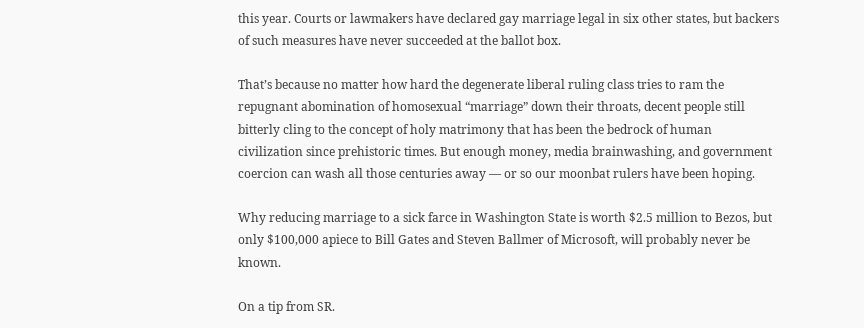this year. Courts or lawmakers have declared gay marriage legal in six other states, but backers of such measures have never succeeded at the ballot box.

That’s because no matter how hard the degenerate liberal ruling class tries to ram the repugnant abomination of homosexual “marriage” down their throats, decent people still bitterly cling to the concept of holy matrimony that has been the bedrock of human civilization since prehistoric times. But enough money, media brainwashing, and government coercion can wash all those centuries away — or so our moonbat rulers have been hoping.

Why reducing marriage to a sick farce in Washington State is worth $2.5 million to Bezos, but only $100,000 apiece to Bill Gates and Steven Ballmer of Microsoft, will probably never be known.

On a tip from SR.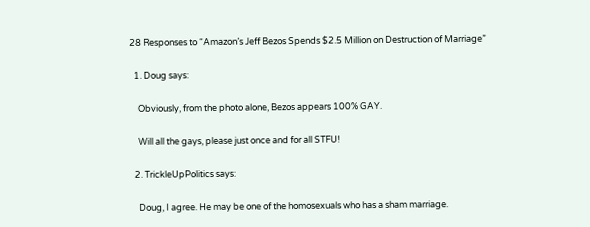28 Responses to “Amazon’s Jeff Bezos Spends $2.5 Million on Destruction of Marriage”

  1. Doug says:

    Obviously, from the photo alone, Bezos appears 100% GAY.

    Will all the gays, please just once and for all STFU!

  2. TrickleUpPolitics says:

    Doug, I agree. He may be one of the homosexuals who has a sham marriage.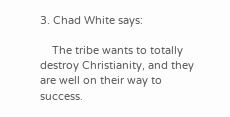3. Chad White says:

    The tribe wants to totally destroy Christianity, and they are well on their way to success.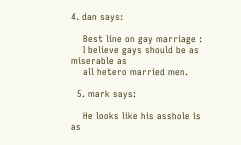4. dan says:

    Best line on gay marriage :
    I believe gays should be as miserable as
    all hetero married men.

  5. mark says:

    He looks like his asshole is as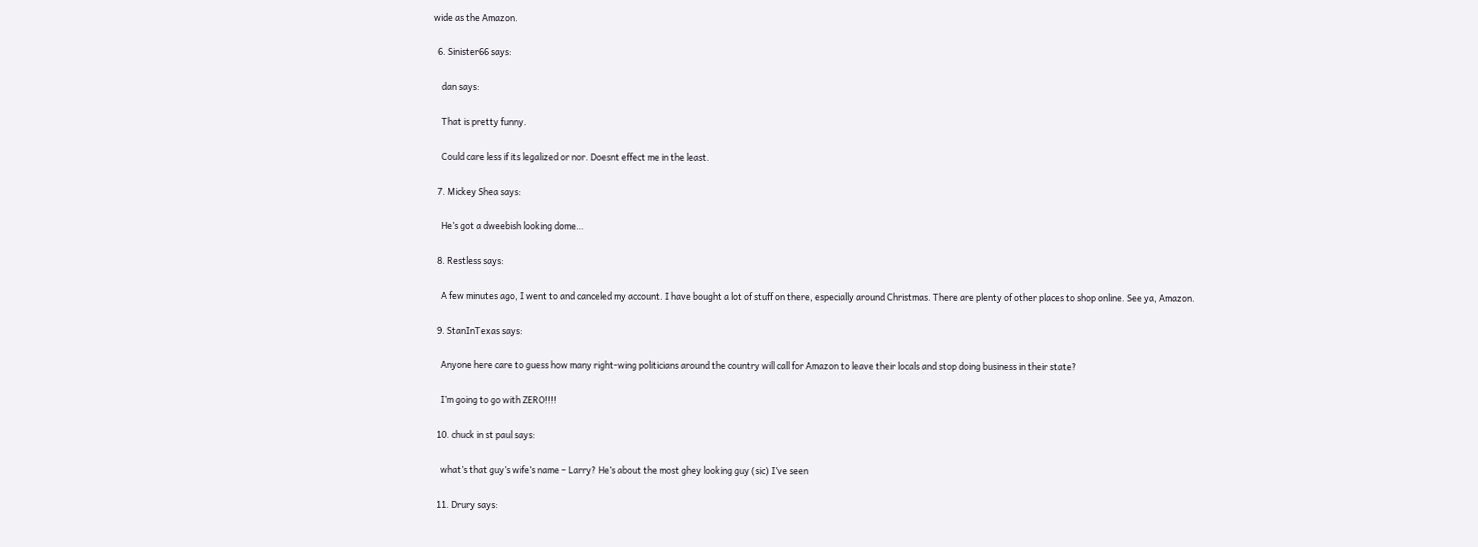wide as the Amazon.

  6. Sinister66 says:

    dan says:

    That is pretty funny.

    Could care less if its legalized or nor. Doesnt effect me in the least.

  7. Mickey Shea says:

    He’s got a dweebish looking dome…

  8. Restless says:

    A few minutes ago, I went to and canceled my account. I have bought a lot of stuff on there, especially around Christmas. There are plenty of other places to shop online. See ya, Amazon.

  9. StanInTexas says:

    Anyone here care to guess how many right-wing politicians around the country will call for Amazon to leave their locals and stop doing business in their state?

    I’m going to go with ZERO!!!!

  10. chuck in st paul says:

    what’s that guy’s wife’s name – Larry? He’s about the most ghey looking guy (sic) I’ve seen

  11. Drury says: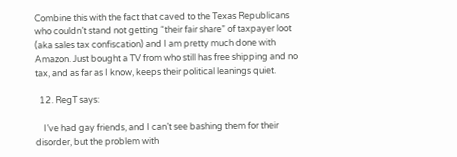Combine this with the fact that caved to the Texas Republicans who couldn’t stand not getting “their fair share” of taxpayer loot (aka sales tax confiscation) and I am pretty much done with Amazon. Just bought a TV from who still has free shipping and no tax, and as far as I know, keeps their political leanings quiet.

  12. RegT says:

    I’ve had gay friends, and I can’t see bashing them for their disorder, but the problem with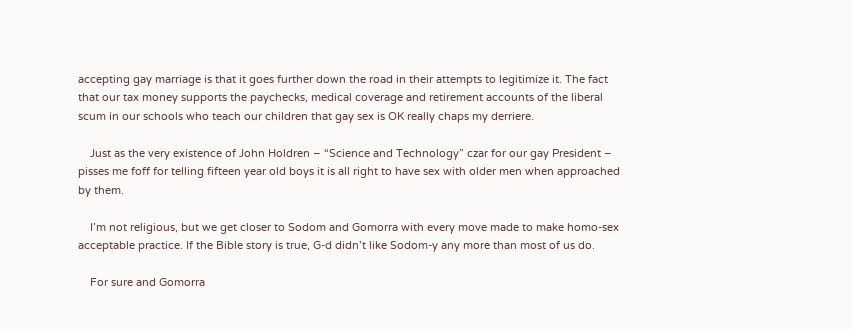accepting gay marriage is that it goes further down the road in their attempts to legitimize it. The fact that our tax money supports the paychecks, medical coverage and retirement accounts of the liberal scum in our schools who teach our children that gay sex is OK really chaps my derriere.

    Just as the very existence of John Holdren – “Science and Technology” czar for our gay President – pisses me foff for telling fifteen year old boys it is all right to have sex with older men when approached by them.

    I’m not religious, but we get closer to Sodom and Gomorra with every move made to make homo-sex acceptable practice. If the Bible story is true, G-d didn’t like Sodom-y any more than most of us do.

    For sure and Gomorra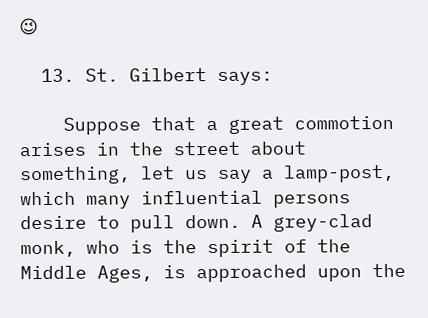😉

  13. St. Gilbert says:

    Suppose that a great commotion arises in the street about something, let us say a lamp-post, which many influential persons desire to pull down. A grey-clad monk, who is the spirit of the Middle Ages, is approached upon the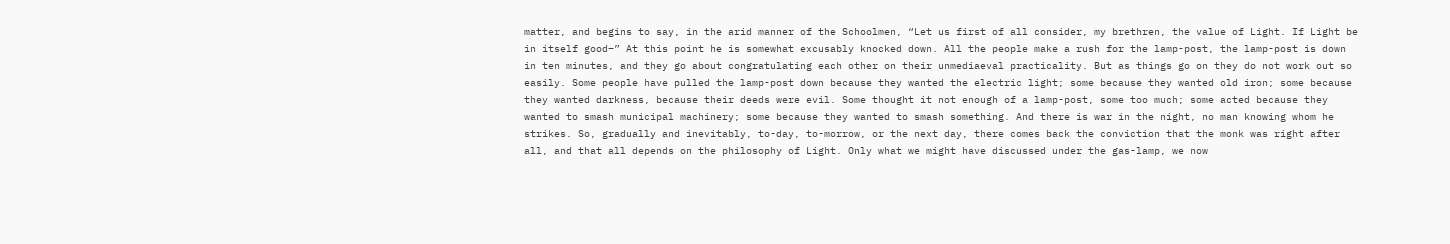matter, and begins to say, in the arid manner of the Schoolmen, “Let us first of all consider, my brethren, the value of Light. If Light be in itself good–” At this point he is somewhat excusably knocked down. All the people make a rush for the lamp-post, the lamp-post is down in ten minutes, and they go about congratulating each other on their unmediaeval practicality. But as things go on they do not work out so easily. Some people have pulled the lamp-post down because they wanted the electric light; some because they wanted old iron; some because they wanted darkness, because their deeds were evil. Some thought it not enough of a lamp-post, some too much; some acted because they wanted to smash municipal machinery; some because they wanted to smash something. And there is war in the night, no man knowing whom he strikes. So, gradually and inevitably, to-day, to-morrow, or the next day, there comes back the conviction that the monk was right after all, and that all depends on the philosophy of Light. Only what we might have discussed under the gas-lamp, we now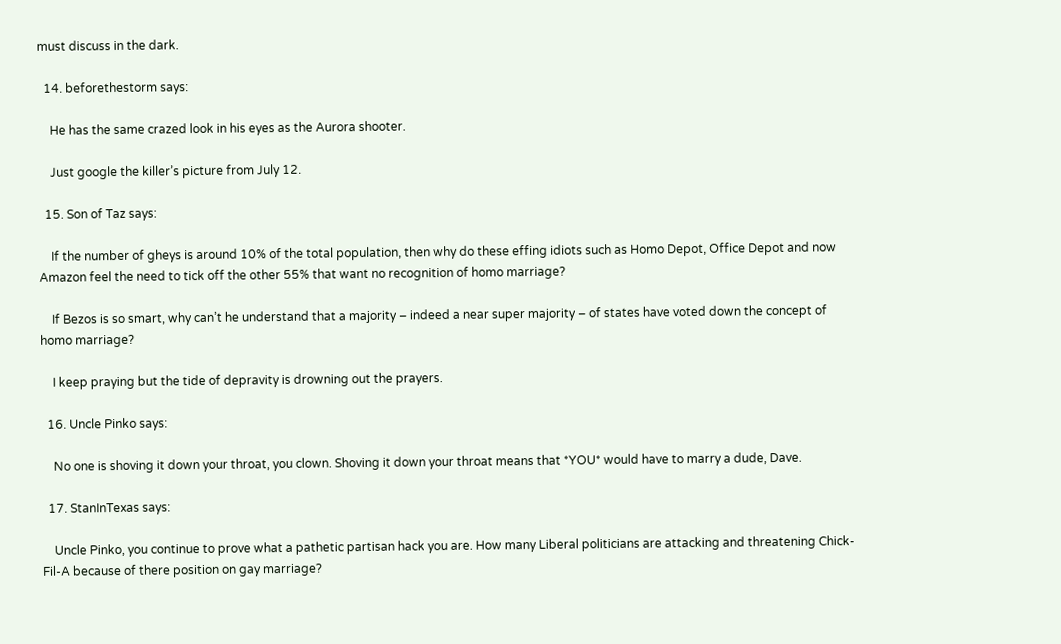must discuss in the dark.

  14. beforethestorm says:

    He has the same crazed look in his eyes as the Aurora shooter.

    Just google the killer’s picture from July 12.

  15. Son of Taz says:

    If the number of gheys is around 10% of the total population, then why do these effing idiots such as Homo Depot, Office Depot and now Amazon feel the need to tick off the other 55% that want no recognition of homo marriage?

    If Bezos is so smart, why can’t he understand that a majority – indeed a near super majority – of states have voted down the concept of homo marriage?

    I keep praying but the tide of depravity is drowning out the prayers.

  16. Uncle Pinko says:

    No one is shoving it down your throat, you clown. Shoving it down your throat means that *YOU* would have to marry a dude, Dave.

  17. StanInTexas says:

    Uncle Pinko, you continue to prove what a pathetic partisan hack you are. How many Liberal politicians are attacking and threatening Chick-Fil-A because of there position on gay marriage?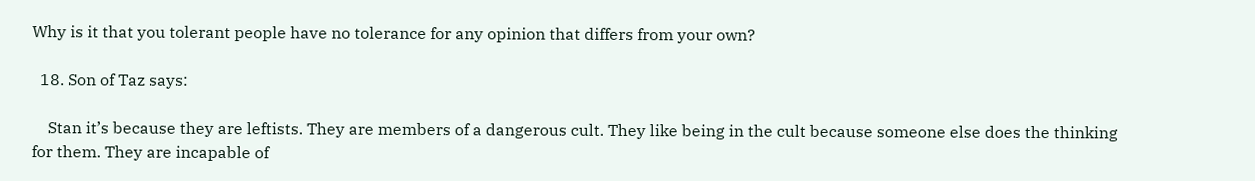Why is it that you tolerant people have no tolerance for any opinion that differs from your own?

  18. Son of Taz says:

    Stan it’s because they are leftists. They are members of a dangerous cult. They like being in the cult because someone else does the thinking for them. They are incapable of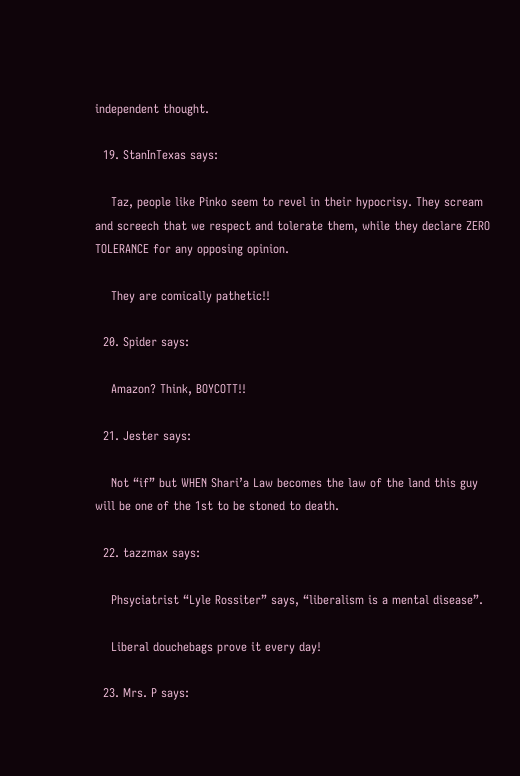independent thought.

  19. StanInTexas says:

    Taz, people like Pinko seem to revel in their hypocrisy. They scream and screech that we respect and tolerate them, while they declare ZERO TOLERANCE for any opposing opinion.

    They are comically pathetic!!

  20. Spider says:

    Amazon? Think, BOYCOTT!!

  21. Jester says:

    Not “if” but WHEN Shari’a Law becomes the law of the land this guy will be one of the 1st to be stoned to death.

  22. tazzmax says:

    Phsyciatrist “Lyle Rossiter” says, “liberalism is a mental disease”.

    Liberal douchebags prove it every day!

  23. Mrs. P says: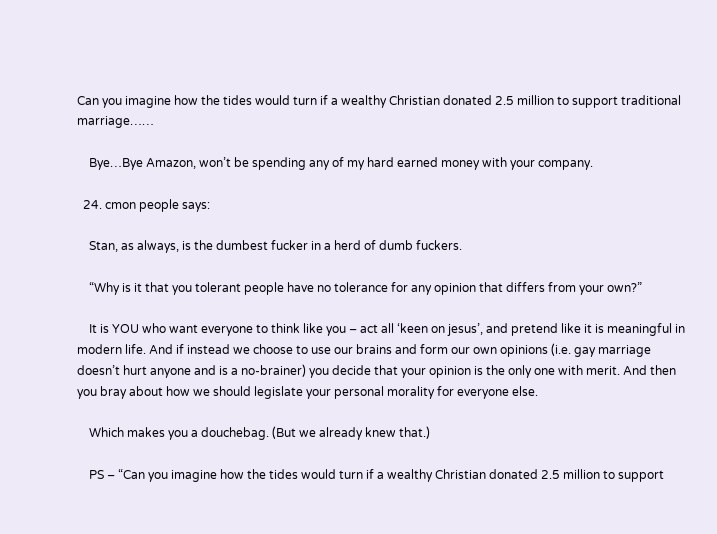Can you imagine how the tides would turn if a wealthy Christian donated 2.5 million to support traditional marriage……

    Bye…Bye Amazon, won’t be spending any of my hard earned money with your company.

  24. cmon people says:

    Stan, as always, is the dumbest fucker in a herd of dumb fuckers.

    “Why is it that you tolerant people have no tolerance for any opinion that differs from your own?”

    It is YOU who want everyone to think like you – act all ‘keen on jesus’, and pretend like it is meaningful in modern life. And if instead we choose to use our brains and form our own opinions (i.e. gay marriage doesn’t hurt anyone and is a no-brainer) you decide that your opinion is the only one with merit. And then you bray about how we should legislate your personal morality for everyone else.

    Which makes you a douchebag. (But we already knew that.)

    PS – “Can you imagine how the tides would turn if a wealthy Christian donated 2.5 million to support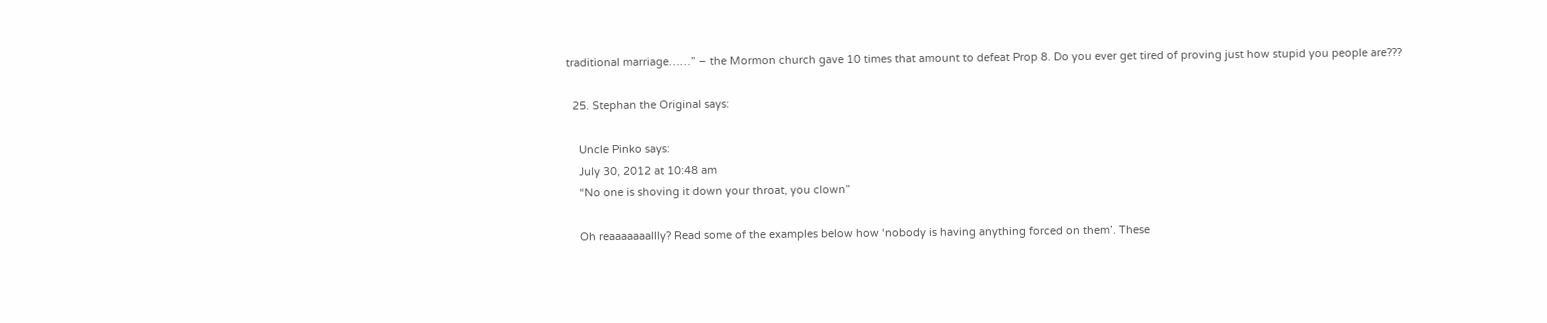traditional marriage……” – the Mormon church gave 10 times that amount to defeat Prop 8. Do you ever get tired of proving just how stupid you people are???

  25. Stephan the Original says:

    Uncle Pinko says:
    July 30, 2012 at 10:48 am
    “No one is shoving it down your throat, you clown”

    Oh reaaaaaaallly? Read some of the examples below how ‘nobody is having anything forced on them’. These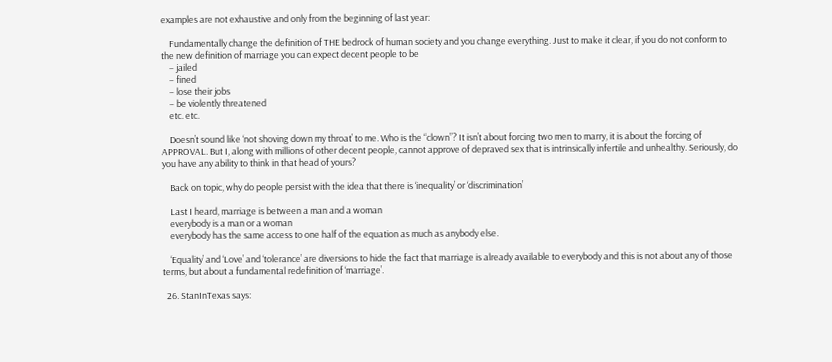examples are not exhaustive and only from the beginning of last year:

    Fundamentally change the definition of THE bedrock of human society and you change everything. Just to make it clear, if you do not conform to the new definition of marriage you can expect decent people to be
    – jailed
    – fined
    – lose their jobs
    – be violently threatened
    etc. etc.

    Doesn’t sound like ‘not shoving down my throat’ to me. Who is the “clown”? It isn’t about forcing two men to marry, it is about the forcing of APPROVAL. But I, along with millions of other decent people, cannot approve of depraved sex that is intrinsically infertile and unhealthy. Seriously, do you have any ability to think in that head of yours?

    Back on topic, why do people persist with the idea that there is ‘inequality’ or ‘discrimination’

    Last I heard, marriage is between a man and a woman
    everybody is a man or a woman
    everybody has the same access to one half of the equation as much as anybody else.

    ‘Equality’ and ‘Love’ and ‘tolerance’ are diversions to hide the fact that marriage is already available to everybody and this is not about any of those terms, but about a fundamental redefinition of ‘marriage’.

  26. StanInTexas says: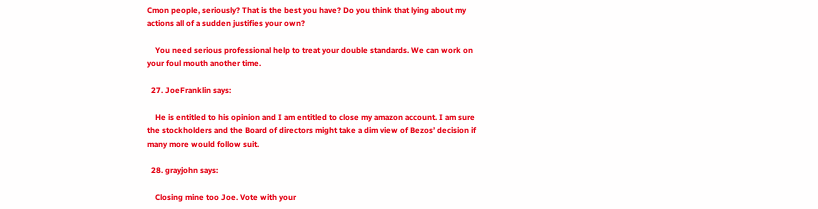Cmon people, seriously? That is the best you have? Do you think that lying about my actions all of a sudden justifies your own?

    You need serious professional help to treat your double standards. We can work on your foul mouth another time.

  27. JoeFranklin says:

    He is entitled to his opinion and I am entitled to close my amazon account. I am sure the stockholders and the Board of directors might take a dim view of Bezos’ decision if many more would follow suit.

  28. grayjohn says:

    Closing mine too Joe. Vote with your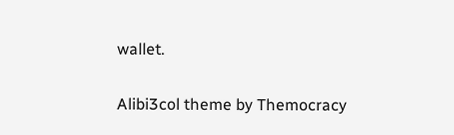wallet.

Alibi3col theme by Themocracy